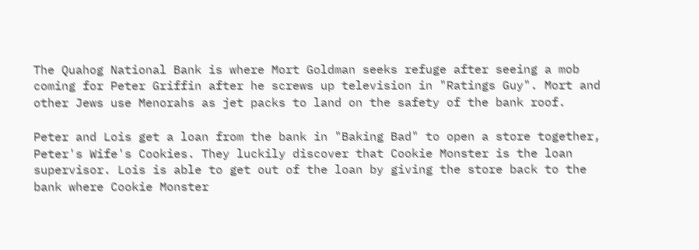The Quahog National Bank is where Mort Goldman seeks refuge after seeing a mob coming for Peter Griffin after he screws up television in "Ratings Guy". Mort and other Jews use Menorahs as jet packs to land on the safety of the bank roof.

Peter and Lois get a loan from the bank in "Baking Bad" to open a store together, Peter's Wife's Cookies. They luckily discover that Cookie Monster is the loan supervisor. Lois is able to get out of the loan by giving the store back to the bank where Cookie Monster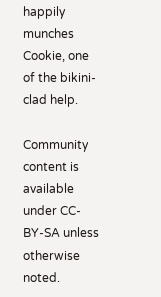happily munches Cookie, one of the bikini-clad help.

Community content is available under CC-BY-SA unless otherwise noted.